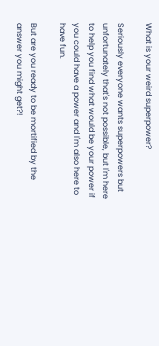What is your weird superpower?

Seriously everyone wants superpowers but unfortunately that's not possible, but I'm here to help you find what would be your power if you could have a power and I'm also here to have fun.

But are you ready to be mortified by the answer you might get?!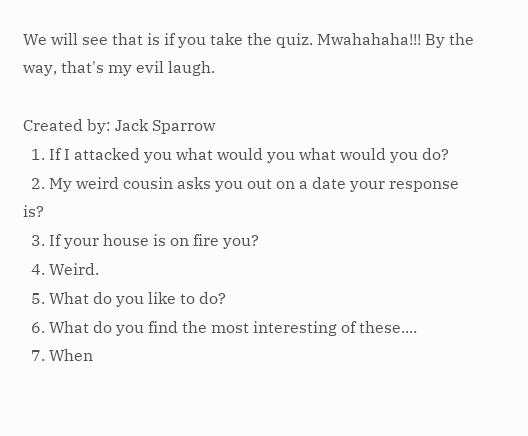We will see that is if you take the quiz. Mwahahaha!!! By the way, that's my evil laugh.

Created by: Jack Sparrow
  1. If I attacked you what would you what would you do?
  2. My weird cousin asks you out on a date your response is?
  3. If your house is on fire you?
  4. Weird.
  5. What do you like to do?
  6. What do you find the most interesting of these....
  7. When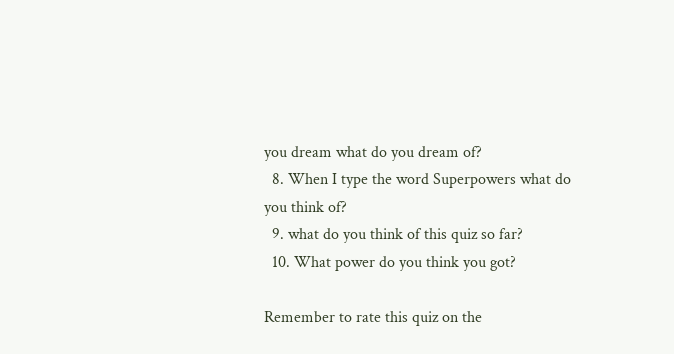you dream what do you dream of?
  8. When I type the word Superpowers what do you think of?
  9. what do you think of this quiz so far?
  10. What power do you think you got?

Remember to rate this quiz on the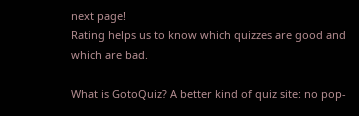next page!
Rating helps us to know which quizzes are good and which are bad.

What is GotoQuiz? A better kind of quiz site: no pop-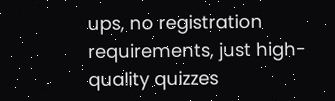ups, no registration requirements, just high-quality quizzes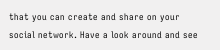that you can create and share on your social network. Have a look around and see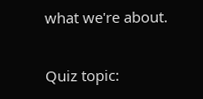what we're about.

Quiz topic: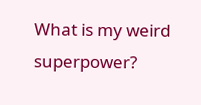What is my weird superpower?